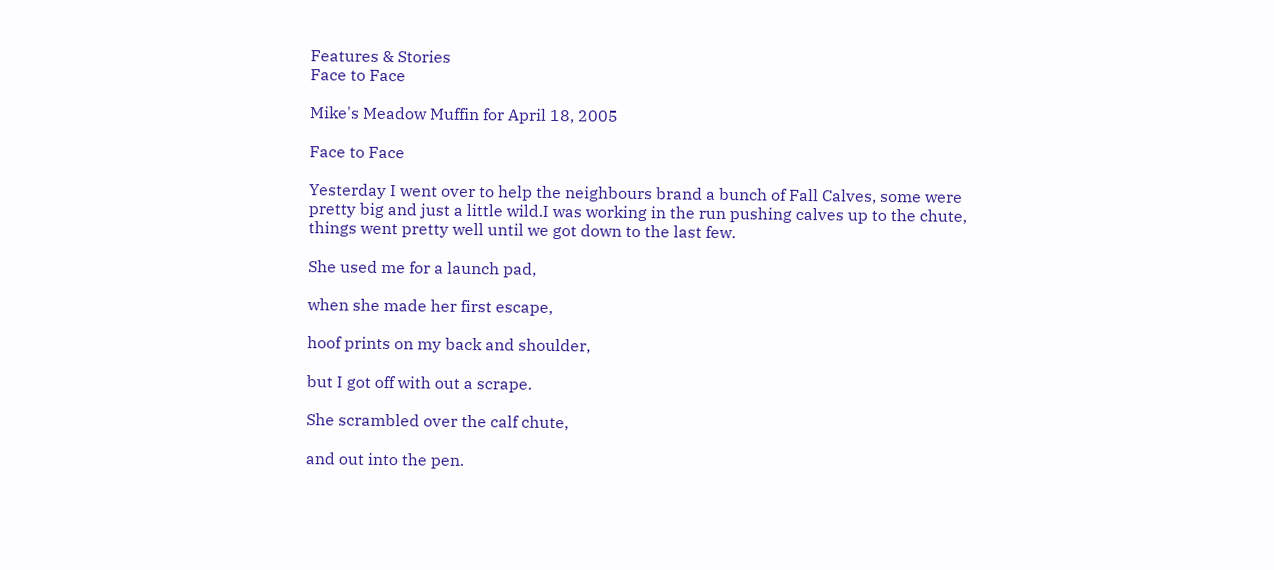Features & Stories
Face to Face

Mike's Meadow Muffin for April 18, 2005

Face to Face

Yesterday I went over to help the neighbours brand a bunch of Fall Calves, some were pretty big and just a little wild.I was working in the run pushing calves up to the chute, things went pretty well until we got down to the last few.

She used me for a launch pad,

when she made her first escape,

hoof prints on my back and shoulder,

but I got off with out a scrape.

She scrambled over the calf chute,

and out into the pen.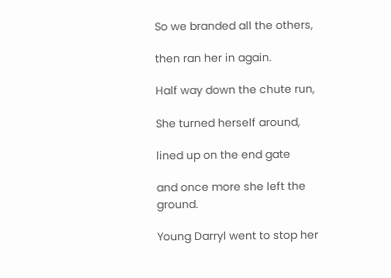So we branded all the others,

then ran her in again.

Half way down the chute run,

She turned herself around,

lined up on the end gate

and once more she left the ground.

Young Darryl went to stop her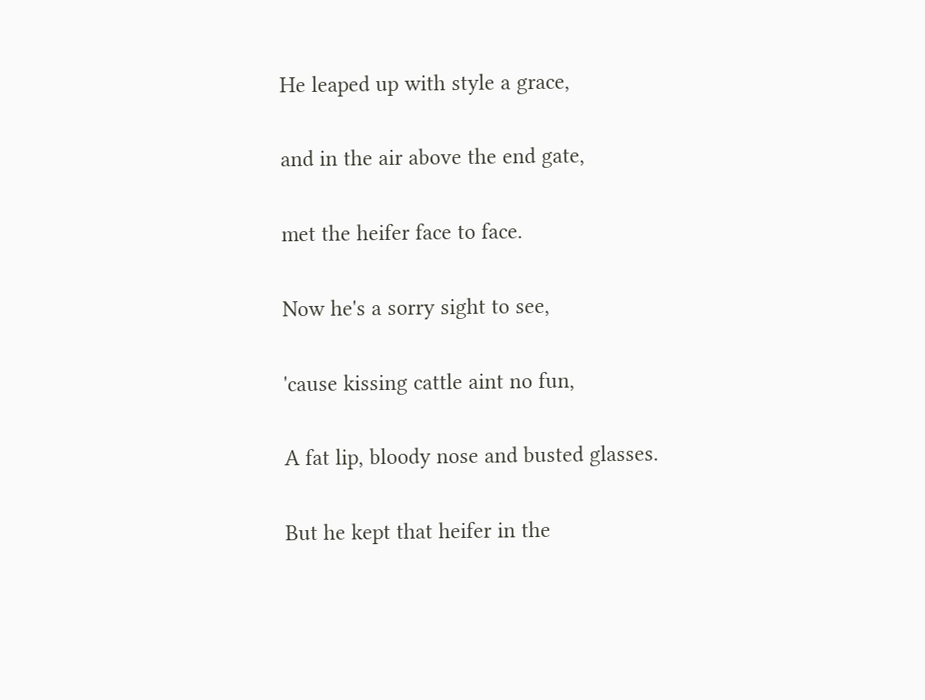He leaped up with style a grace,

and in the air above the end gate,

met the heifer face to face.

Now he's a sorry sight to see,

'cause kissing cattle aint no fun,

A fat lip, bloody nose and busted glasses.

But he kept that heifer in the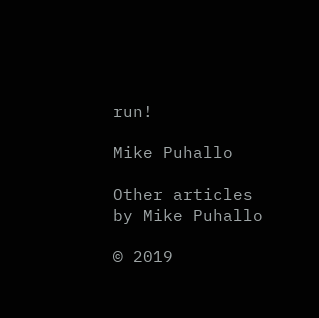run!

Mike Puhallo

Other articles by Mike Puhallo

© 2019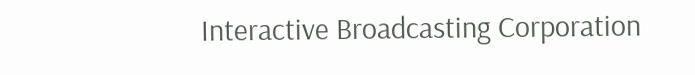Interactive Broadcasting Corporation